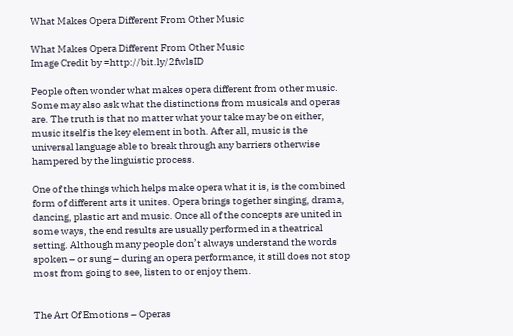What Makes Opera Different From Other Music

What Makes Opera Different From Other Music
Image Credit by =http://bit.ly/2fwlsID

People often wonder what makes opera different from other music. Some may also ask what the distinctions from musicals and operas are. The truth is that no matter what your take may be on either, music itself is the key element in both. After all, music is the universal language able to break through any barriers otherwise hampered by the linguistic process.

One of the things which helps make opera what it is, is the combined form of different arts it unites. Opera brings together singing, drama, dancing, plastic art and music. Once all of the concepts are united in some ways, the end results are usually performed in a theatrical setting. Although many people don’t always understand the words spoken – or sung – during an opera performance, it still does not stop most from going to see, listen to or enjoy them.


The Art Of Emotions – Operas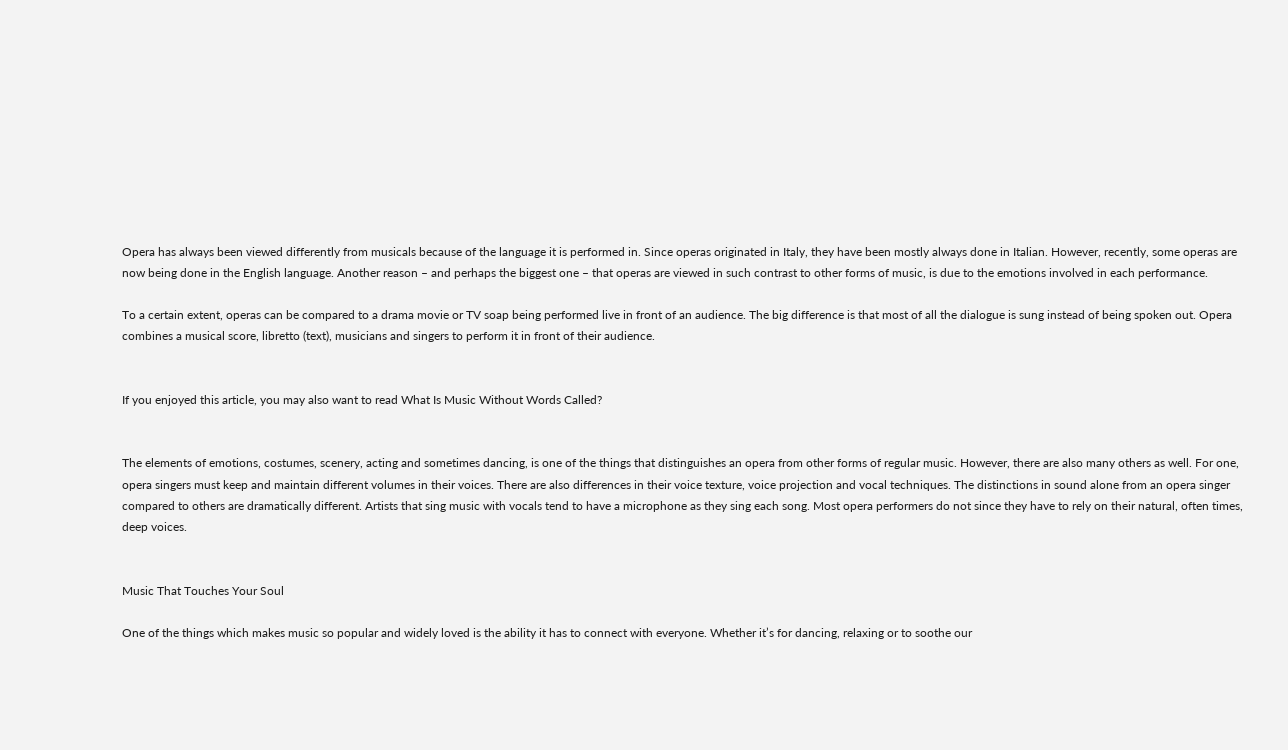Opera has always been viewed differently from musicals because of the language it is performed in. Since operas originated in Italy, they have been mostly always done in Italian. However, recently, some operas are now being done in the English language. Another reason – and perhaps the biggest one – that operas are viewed in such contrast to other forms of music, is due to the emotions involved in each performance.

To a certain extent, operas can be compared to a drama movie or TV soap being performed live in front of an audience. The big difference is that most of all the dialogue is sung instead of being spoken out. Opera combines a musical score, libretto (text), musicians and singers to perform it in front of their audience.


If you enjoyed this article, you may also want to read What Is Music Without Words Called?


The elements of emotions, costumes, scenery, acting and sometimes dancing, is one of the things that distinguishes an opera from other forms of regular music. However, there are also many others as well. For one, opera singers must keep and maintain different volumes in their voices. There are also differences in their voice texture, voice projection and vocal techniques. The distinctions in sound alone from an opera singer compared to others are dramatically different. Artists that sing music with vocals tend to have a microphone as they sing each song. Most opera performers do not since they have to rely on their natural, often times, deep voices.


Music That Touches Your Soul

One of the things which makes music so popular and widely loved is the ability it has to connect with everyone. Whether it’s for dancing, relaxing or to soothe our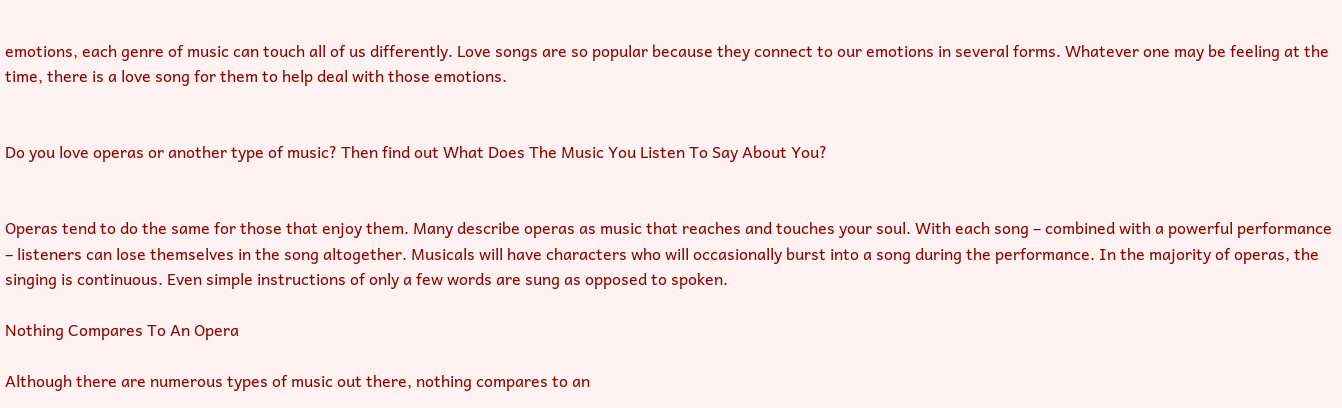emotions, each genre of music can touch all of us differently. Love songs are so popular because they connect to our emotions in several forms. Whatever one may be feeling at the time, there is a love song for them to help deal with those emotions.


Do you love operas or another type of music? Then find out What Does The Music You Listen To Say About You?


Operas tend to do the same for those that enjoy them. Many describe operas as music that reaches and touches your soul. With each song – combined with a powerful performance – listeners can lose themselves in the song altogether. Musicals will have characters who will occasionally burst into a song during the performance. In the majority of operas, the singing is continuous. Even simple instructions of only a few words are sung as opposed to spoken.

Nothing Compares To An Opera

Although there are numerous types of music out there, nothing compares to an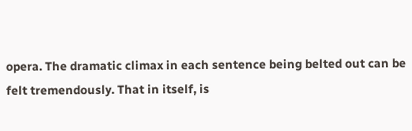opera. The dramatic climax in each sentence being belted out can be felt tremendously. That in itself, is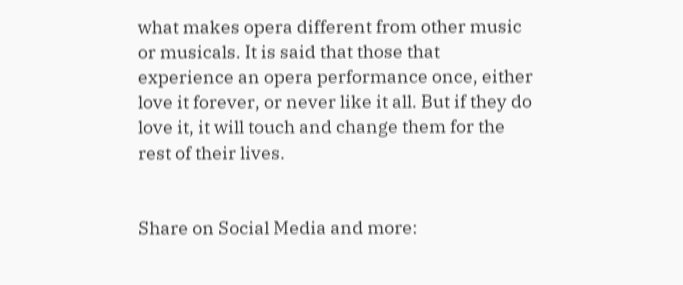what makes opera different from other music or musicals. It is said that those that experience an opera performance once, either love it forever, or never like it all. But if they do love it, it will touch and change them for the rest of their lives.


Share on Social Media and more: